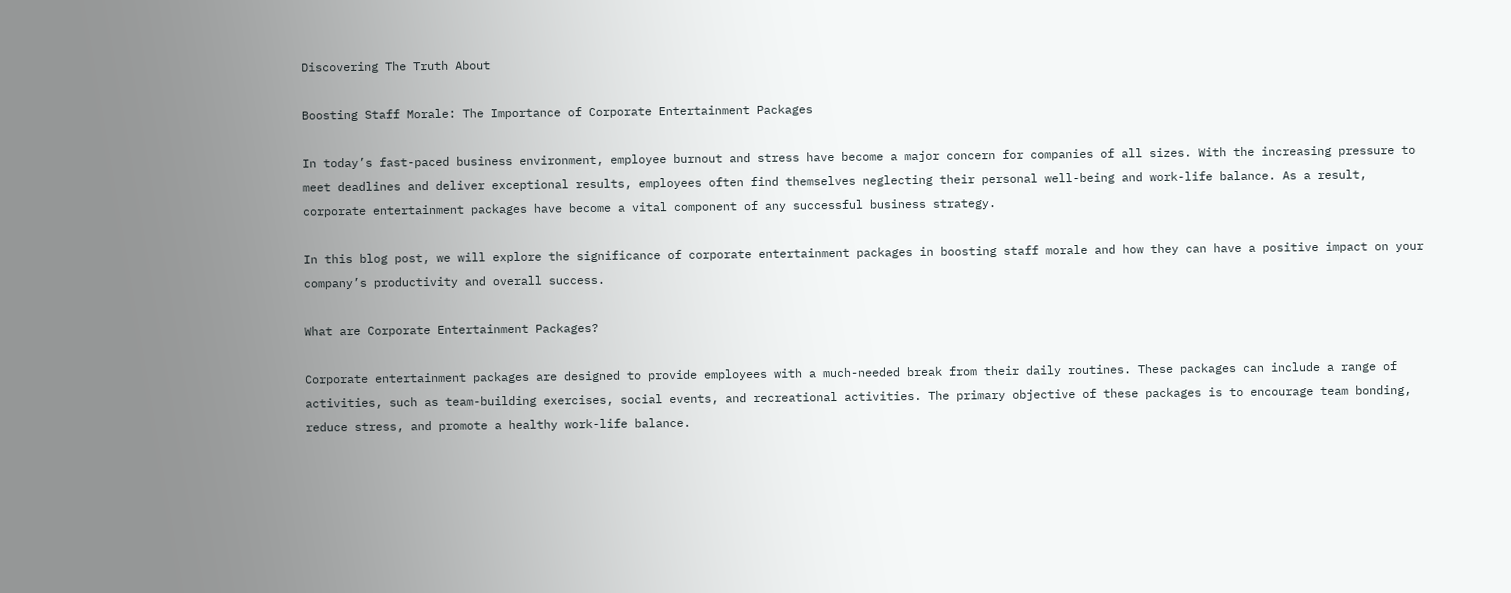Discovering The Truth About

Boosting Staff Morale: The Importance of Corporate Entertainment Packages

In today’s fast-paced business environment, employee burnout and stress have become a major concern for companies of all sizes. With the increasing pressure to meet deadlines and deliver exceptional results, employees often find themselves neglecting their personal well-being and work-life balance. As a result, corporate entertainment packages have become a vital component of any successful business strategy.

In this blog post, we will explore the significance of corporate entertainment packages in boosting staff morale and how they can have a positive impact on your company’s productivity and overall success.

What are Corporate Entertainment Packages?

Corporate entertainment packages are designed to provide employees with a much-needed break from their daily routines. These packages can include a range of activities, such as team-building exercises, social events, and recreational activities. The primary objective of these packages is to encourage team bonding, reduce stress, and promote a healthy work-life balance.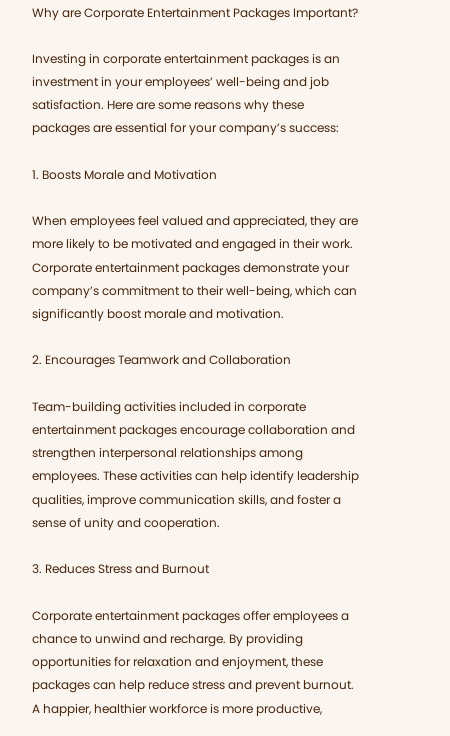Why are Corporate Entertainment Packages Important?

Investing in corporate entertainment packages is an investment in your employees’ well-being and job satisfaction. Here are some reasons why these packages are essential for your company’s success:

1. Boosts Morale and Motivation

When employees feel valued and appreciated, they are more likely to be motivated and engaged in their work. Corporate entertainment packages demonstrate your company’s commitment to their well-being, which can significantly boost morale and motivation.

2. Encourages Teamwork and Collaboration

Team-building activities included in corporate entertainment packages encourage collaboration and strengthen interpersonal relationships among employees. These activities can help identify leadership qualities, improve communication skills, and foster a sense of unity and cooperation.

3. Reduces Stress and Burnout

Corporate entertainment packages offer employees a chance to unwind and recharge. By providing opportunities for relaxation and enjoyment, these packages can help reduce stress and prevent burnout. A happier, healthier workforce is more productive,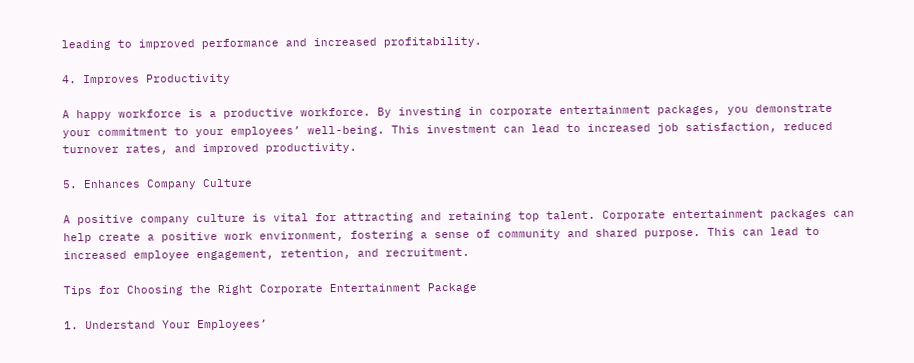leading to improved performance and increased profitability.

4. Improves Productivity

A happy workforce is a productive workforce. By investing in corporate entertainment packages, you demonstrate your commitment to your employees’ well-being. This investment can lead to increased job satisfaction, reduced turnover rates, and improved productivity.

5. Enhances Company Culture

A positive company culture is vital for attracting and retaining top talent. Corporate entertainment packages can help create a positive work environment, fostering a sense of community and shared purpose. This can lead to increased employee engagement, retention, and recruitment.

Tips for Choosing the Right Corporate Entertainment Package

1. Understand Your Employees’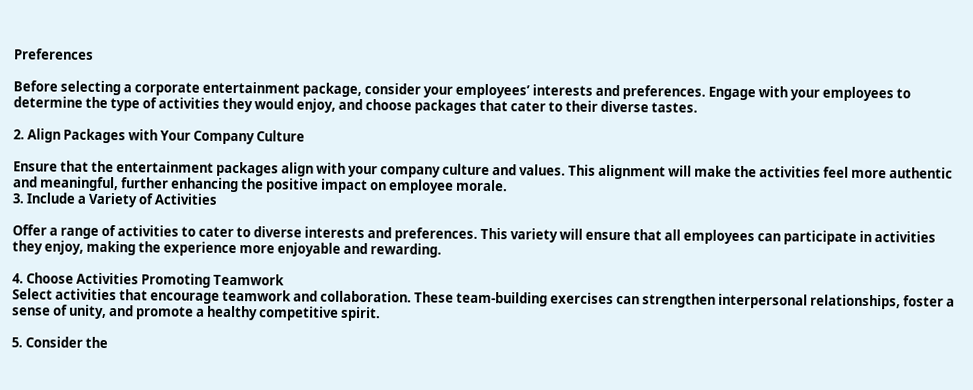Preferences

Before selecting a corporate entertainment package, consider your employees’ interests and preferences. Engage with your employees to determine the type of activities they would enjoy, and choose packages that cater to their diverse tastes.

2. Align Packages with Your Company Culture

Ensure that the entertainment packages align with your company culture and values. This alignment will make the activities feel more authentic and meaningful, further enhancing the positive impact on employee morale.
3. Include a Variety of Activities

Offer a range of activities to cater to diverse interests and preferences. This variety will ensure that all employees can participate in activities they enjoy, making the experience more enjoyable and rewarding.

4. Choose Activities Promoting Teamwork
Select activities that encourage teamwork and collaboration. These team-building exercises can strengthen interpersonal relationships, foster a sense of unity, and promote a healthy competitive spirit.

5. Consider the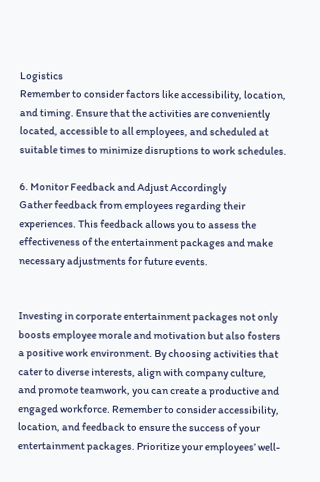Logistics
Remember to consider factors like accessibility, location, and timing. Ensure that the activities are conveniently located, accessible to all employees, and scheduled at suitable times to minimize disruptions to work schedules.

6. Monitor Feedback and Adjust Accordingly
Gather feedback from employees regarding their experiences. This feedback allows you to assess the effectiveness of the entertainment packages and make necessary adjustments for future events.


Investing in corporate entertainment packages not only boosts employee morale and motivation but also fosters a positive work environment. By choosing activities that cater to diverse interests, align with company culture, and promote teamwork, you can create a productive and engaged workforce. Remember to consider accessibility, location, and feedback to ensure the success of your entertainment packages. Prioritize your employees’ well-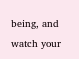being, and watch your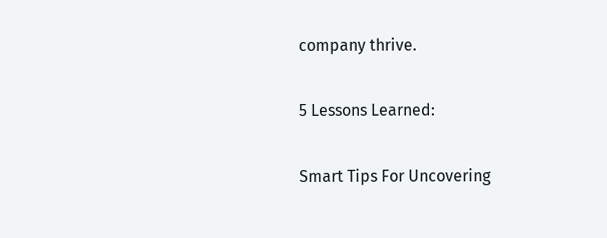company thrive.

5 Lessons Learned:

Smart Tips For Uncovering